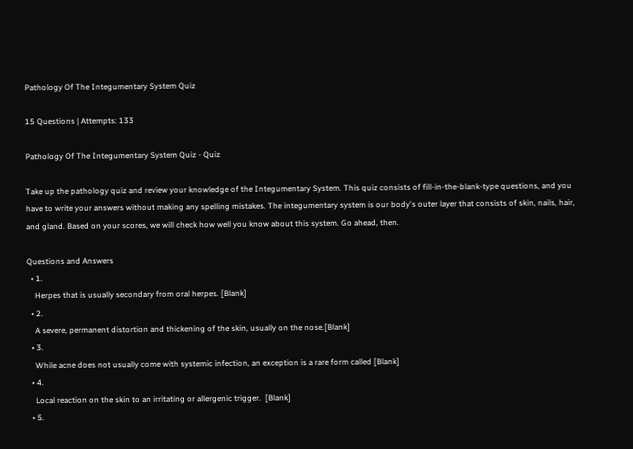Pathology Of The Integumentary System Quiz

15 Questions | Attempts: 133

Pathology Of The Integumentary System Quiz - Quiz

Take up the pathology quiz and review your knowledge of the Integumentary System. This quiz consists of fill-in-the-blank-type questions, and you have to write your answers without making any spelling mistakes. The integumentary system is our body's outer layer that consists of skin, nails, hair, and gland. Based on your scores, we will check how well you know about this system. Go ahead, then.

Questions and Answers
  • 1.
    Herpes that is usually secondary from oral herpes. [Blank]
  • 2.
    A severe, permanent distortion and thickening of the skin, usually on the nose.[Blank]
  • 3.
    While acne does not usually come with systemic infection, an exception is a rare form called [Blank]
  • 4.
    Local reaction on the skin to an irritating or allergenic trigger.  [Blank]
  • 5.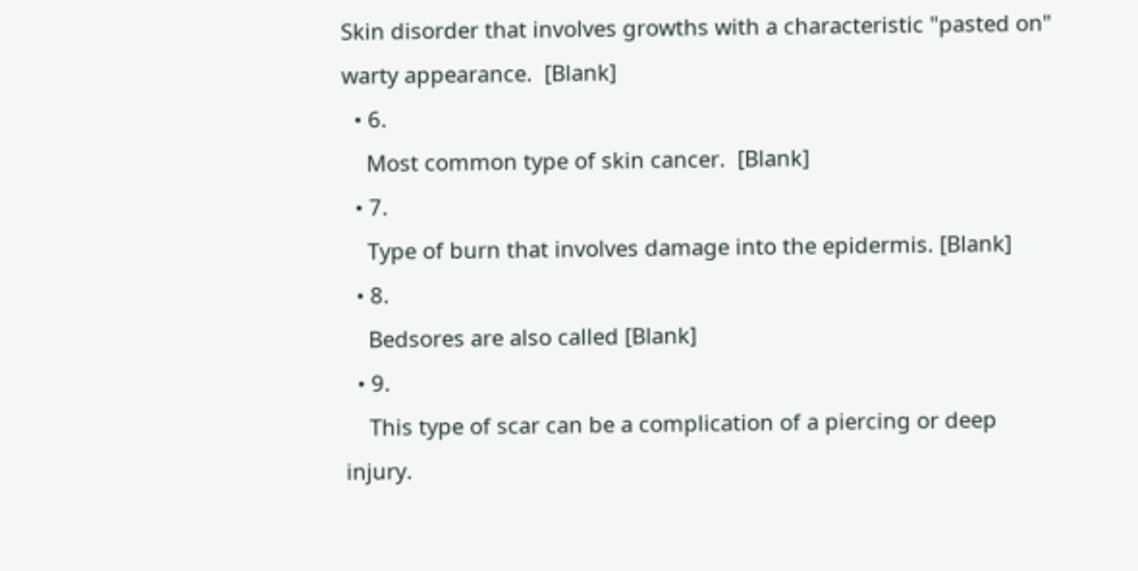Skin disorder that involves growths with a characteristic "pasted on" warty appearance.  [Blank]
  • 6.
    Most common type of skin cancer.  [Blank]
  • 7.
    Type of burn that involves damage into the epidermis. [Blank]
  • 8.
    Bedsores are also called [Blank]
  • 9.
    This type of scar can be a complication of a piercing or deep injury.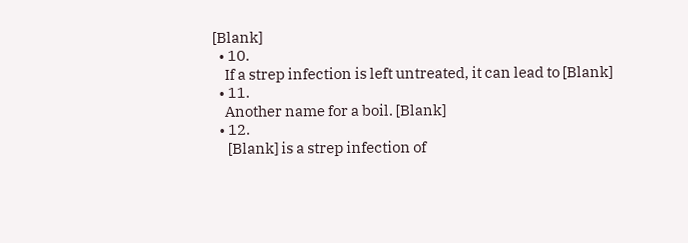[Blank]
  • 10.
    If a strep infection is left untreated, it can lead to [Blank]
  • 11.
    Another name for a boil. [Blank]
  • 12.
     [Blank] is a strep infection of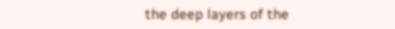the deep layers of the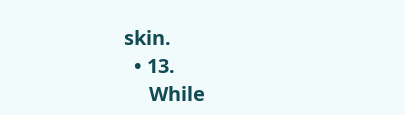skin.
  • 13.
     While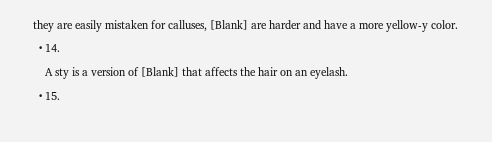they are easily mistaken for calluses, [Blank] are harder and have a more yellow-y color.
  • 14.
    A sty is a version of [Blank] that affects the hair on an eyelash.
  • 15.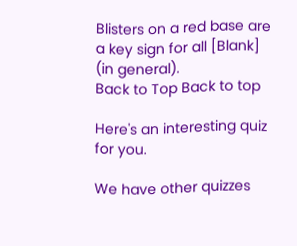Blisters on a red base are a key sign for all [Blank] (in general).
Back to Top Back to top

Here's an interesting quiz for you.

We have other quizzes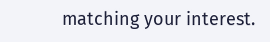matching your interest.